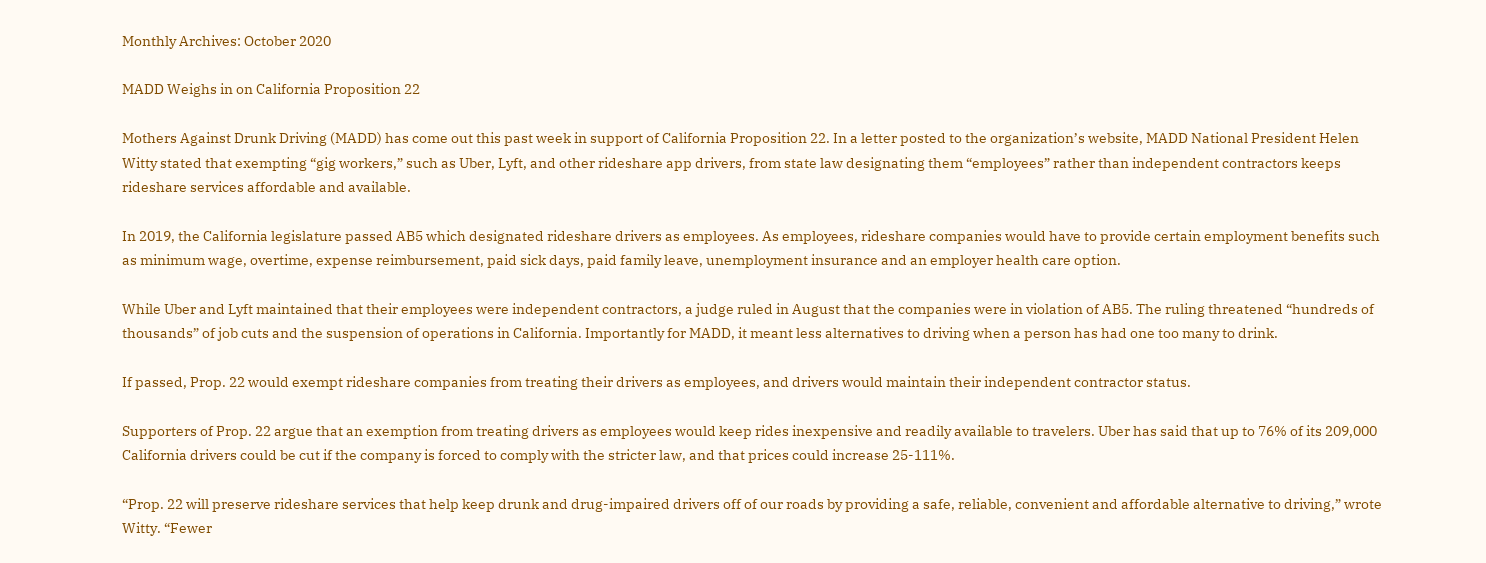Monthly Archives: October 2020

MADD Weighs in on California Proposition 22

Mothers Against Drunk Driving (MADD) has come out this past week in support of California Proposition 22. In a letter posted to the organization’s website, MADD National President Helen Witty stated that exempting “gig workers,” such as Uber, Lyft, and other rideshare app drivers, from state law designating them “employees” rather than independent contractors keeps rideshare services affordable and available.

In 2019, the California legislature passed AB5 which designated rideshare drivers as employees. As employees, rideshare companies would have to provide certain employment benefits such as minimum wage, overtime, expense reimbursement, paid sick days, paid family leave, unemployment insurance and an employer health care option.

While Uber and Lyft maintained that their employees were independent contractors, a judge ruled in August that the companies were in violation of AB5. The ruling threatened “hundreds of thousands” of job cuts and the suspension of operations in California. Importantly for MADD, it meant less alternatives to driving when a person has had one too many to drink.

If passed, Prop. 22 would exempt rideshare companies from treating their drivers as employees, and drivers would maintain their independent contractor status.

Supporters of Prop. 22 argue that an exemption from treating drivers as employees would keep rides inexpensive and readily available to travelers. Uber has said that up to 76% of its 209,000 California drivers could be cut if the company is forced to comply with the stricter law, and that prices could increase 25-111%.

“Prop. 22 will preserve rideshare services that help keep drunk and drug-impaired drivers off of our roads by providing a safe, reliable, convenient and affordable alternative to driving,” wrote Witty. “Fewer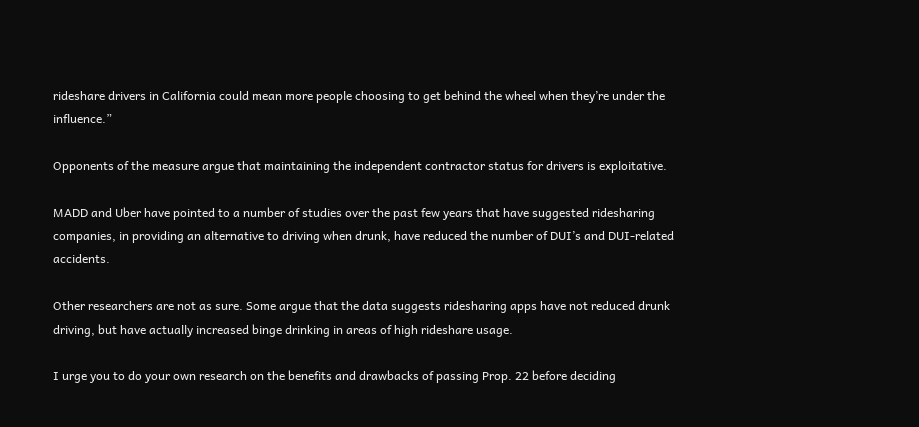rideshare drivers in California could mean more people choosing to get behind the wheel when they’re under the influence.”

Opponents of the measure argue that maintaining the independent contractor status for drivers is exploitative.

MADD and Uber have pointed to a number of studies over the past few years that have suggested ridesharing companies, in providing an alternative to driving when drunk, have reduced the number of DUI’s and DUI-related accidents.

Other researchers are not as sure. Some argue that the data suggests ridesharing apps have not reduced drunk driving, but have actually increased binge drinking in areas of high rideshare usage.

I urge you to do your own research on the benefits and drawbacks of passing Prop. 22 before deciding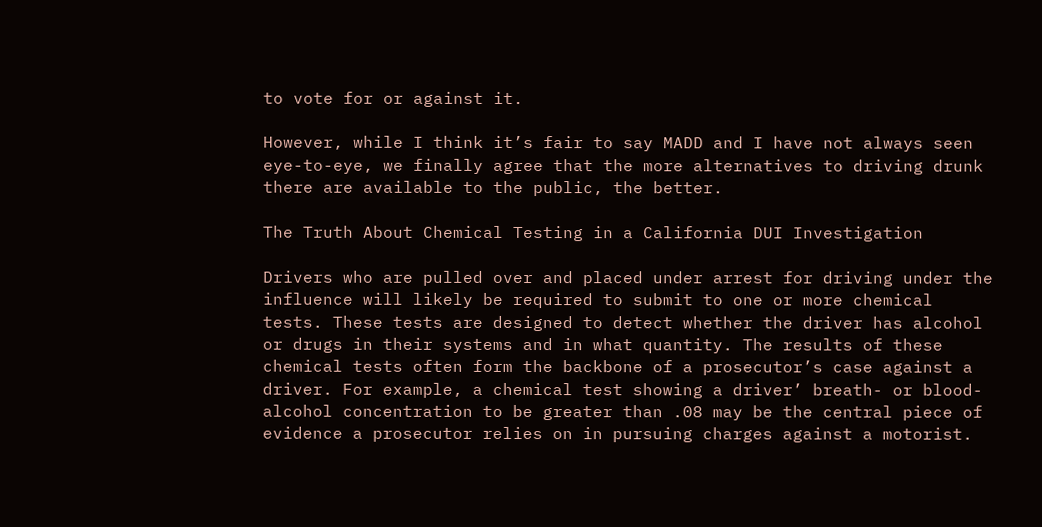to vote for or against it.

However, while I think it’s fair to say MADD and I have not always seen eye-to-eye, we finally agree that the more alternatives to driving drunk there are available to the public, the better.

The Truth About Chemical Testing in a California DUI Investigation

Drivers who are pulled over and placed under arrest for driving under the influence will likely be required to submit to one or more chemical tests. These tests are designed to detect whether the driver has alcohol or drugs in their systems and in what quantity. The results of these chemical tests often form the backbone of a prosecutor’s case against a driver. For example, a chemical test showing a driver’ breath- or blood-alcohol concentration to be greater than .08 may be the central piece of evidence a prosecutor relies on in pursuing charges against a motorist.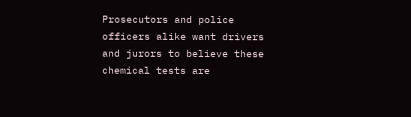Prosecutors and police officers alike want drivers and jurors to believe these chemical tests are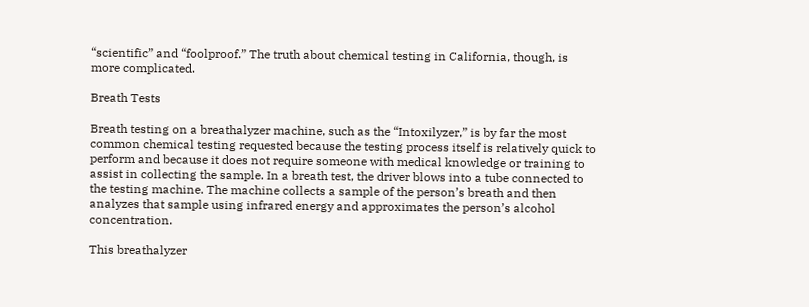“scientific” and “foolproof.” The truth about chemical testing in California, though, is more complicated.

Breath Tests

Breath testing on a breathalyzer machine, such as the “Intoxilyzer,” is by far the most common chemical testing requested because the testing process itself is relatively quick to perform and because it does not require someone with medical knowledge or training to assist in collecting the sample. In a breath test, the driver blows into a tube connected to the testing machine. The machine collects a sample of the person’s breath and then analyzes that sample using infrared energy and approximates the person’s alcohol concentration.

This breathalyzer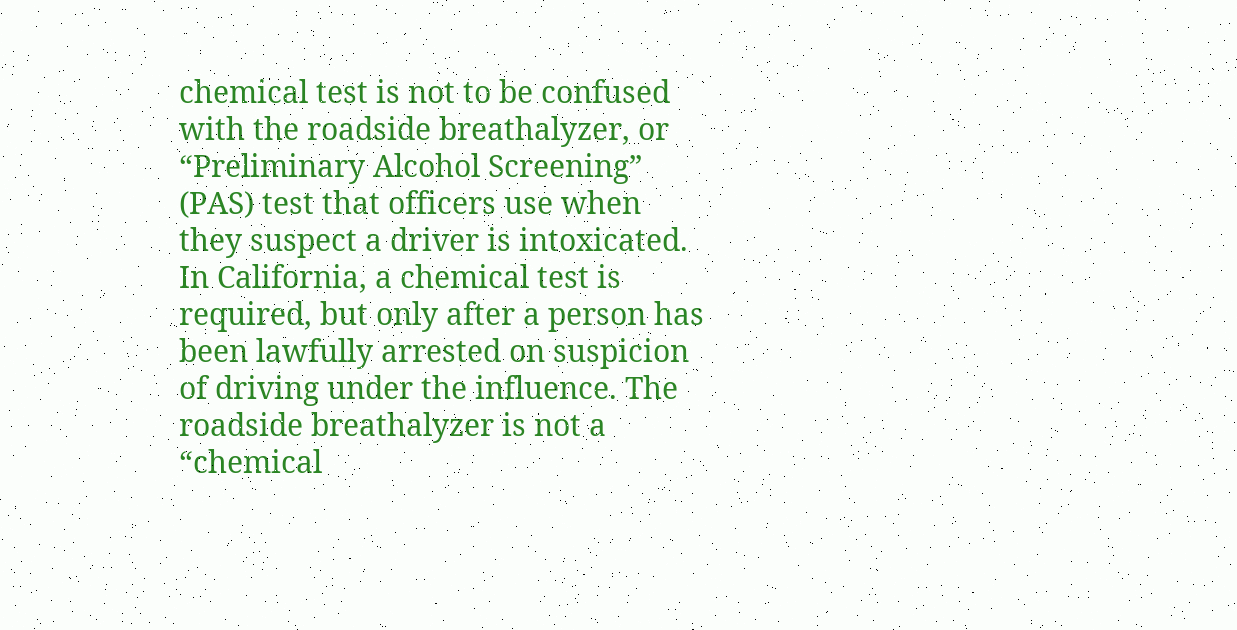chemical test is not to be confused with the roadside breathalyzer, or “Preliminary Alcohol Screening” (PAS) test that officers use when they suspect a driver is intoxicated. In California, a chemical test is required, but only after a person has been lawfully arrested on suspicion of driving under the influence. The roadside breathalyzer is not a “chemical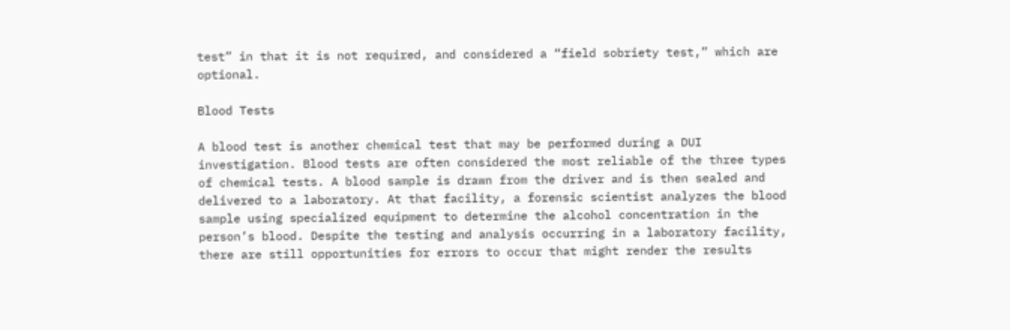test” in that it is not required, and considered a “field sobriety test,” which are optional.

Blood Tests

A blood test is another chemical test that may be performed during a DUI investigation. Blood tests are often considered the most reliable of the three types of chemical tests. A blood sample is drawn from the driver and is then sealed and delivered to a laboratory. At that facility, a forensic scientist analyzes the blood sample using specialized equipment to determine the alcohol concentration in the person’s blood. Despite the testing and analysis occurring in a laboratory facility, there are still opportunities for errors to occur that might render the results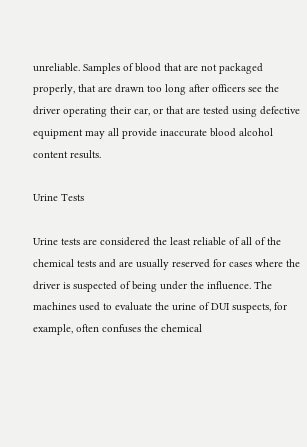unreliable. Samples of blood that are not packaged properly, that are drawn too long after officers see the driver operating their car, or that are tested using defective equipment may all provide inaccurate blood alcohol content results.

Urine Tests

Urine tests are considered the least reliable of all of the chemical tests and are usually reserved for cases where the driver is suspected of being under the influence. The machines used to evaluate the urine of DUI suspects, for example, often confuses the chemical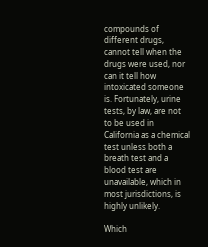compounds of different drugs, cannot tell when the drugs were used, nor can it tell how intoxicated someone is. Fortunately, urine tests, by law, are not to be used in California as a chemical test unless both a breath test and a blood test are unavailable, which in most jurisdictions, is highly unlikely.

Which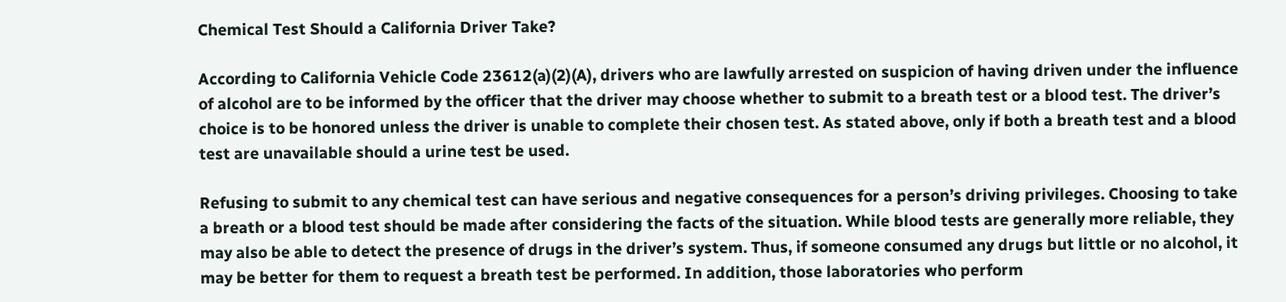Chemical Test Should a California Driver Take?

According to California Vehicle Code 23612(a)(2)(A), drivers who are lawfully arrested on suspicion of having driven under the influence of alcohol are to be informed by the officer that the driver may choose whether to submit to a breath test or a blood test. The driver’s choice is to be honored unless the driver is unable to complete their chosen test. As stated above, only if both a breath test and a blood test are unavailable should a urine test be used.

Refusing to submit to any chemical test can have serious and negative consequences for a person’s driving privileges. Choosing to take a breath or a blood test should be made after considering the facts of the situation. While blood tests are generally more reliable, they may also be able to detect the presence of drugs in the driver’s system. Thus, if someone consumed any drugs but little or no alcohol, it may be better for them to request a breath test be performed. In addition, those laboratories who perform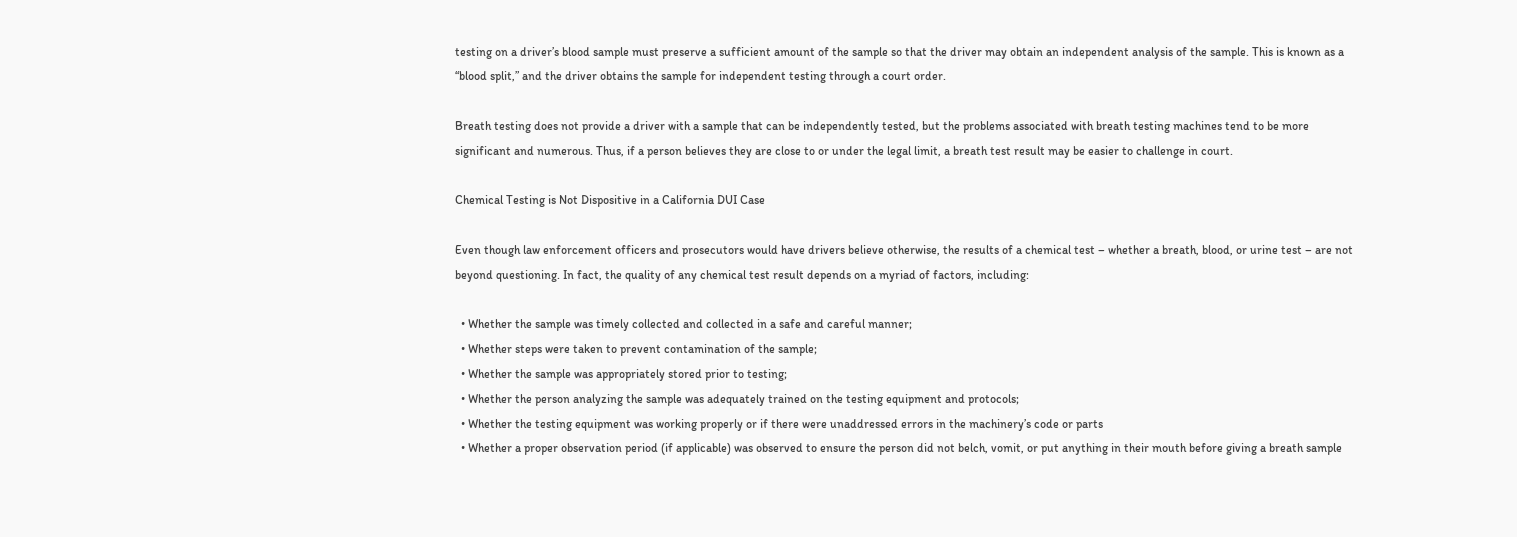testing on a driver’s blood sample must preserve a sufficient amount of the sample so that the driver may obtain an independent analysis of the sample. This is known as a “blood split,” and the driver obtains the sample for independent testing through a court order.

Breath testing does not provide a driver with a sample that can be independently tested, but the problems associated with breath testing machines tend to be more significant and numerous. Thus, if a person believes they are close to or under the legal limit, a breath test result may be easier to challenge in court.

Chemical Testing is Not Dispositive in a California DUI Case

Even though law enforcement officers and prosecutors would have drivers believe otherwise, the results of a chemical test – whether a breath, blood, or urine test – are not beyond questioning. In fact, the quality of any chemical test result depends on a myriad of factors, including:

  • Whether the sample was timely collected and collected in a safe and careful manner;
  • Whether steps were taken to prevent contamination of the sample;
  • Whether the sample was appropriately stored prior to testing;
  • Whether the person analyzing the sample was adequately trained on the testing equipment and protocols;
  • Whether the testing equipment was working properly or if there were unaddressed errors in the machinery’s code or parts
  • Whether a proper observation period (if applicable) was observed to ensure the person did not belch, vomit, or put anything in their mouth before giving a breath sample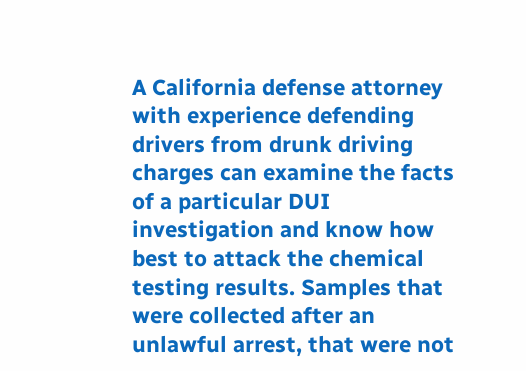A California defense attorney with experience defending drivers from drunk driving charges can examine the facts of a particular DUI investigation and know how best to attack the chemical testing results. Samples that were collected after an unlawful arrest, that were not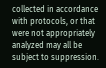collected in accordance with protocols, or that were not appropriately analyzed may all be subject to suppression.